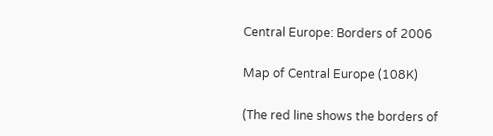Central Europe: Borders of 2006

Map of Central Europe (108K)

(The red line shows the borders of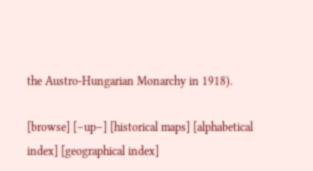the Austro-Hungarian Monarchy in 1918).

[browse] [–up–] [historical maps] [alphabetical index] [geographical index]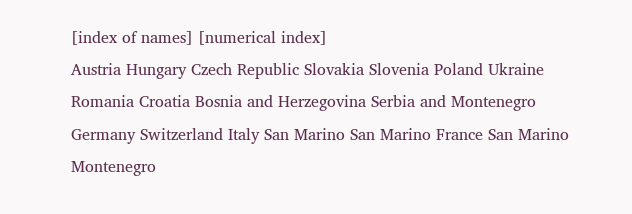[index of names] [numerical index]
Austria Hungary Czech Republic Slovakia Slovenia Poland Ukraine Romania Croatia Bosnia and Herzegovina Serbia and Montenegro Germany Switzerland Italy San Marino San Marino France San Marino Montenegro